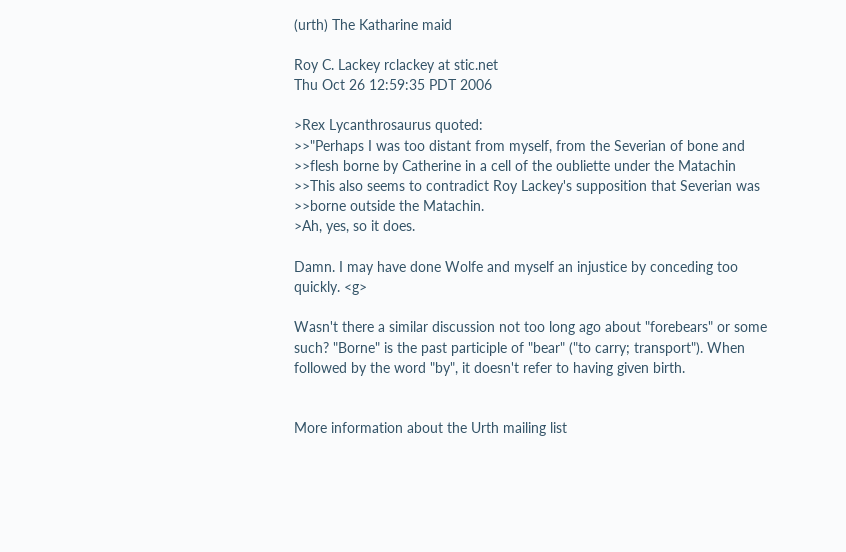(urth) The Katharine maid

Roy C. Lackey rclackey at stic.net
Thu Oct 26 12:59:35 PDT 2006

>Rex Lycanthrosaurus quoted:
>>"Perhaps I was too distant from myself, from the Severian of bone and
>>flesh borne by Catherine in a cell of the oubliette under the Matachin
>>This also seems to contradict Roy Lackey's supposition that Severian was
>>borne outside the Matachin.
>Ah, yes, so it does.

Damn. I may have done Wolfe and myself an injustice by conceding too
quickly. <g>

Wasn't there a similar discussion not too long ago about "forebears" or some
such? "Borne" is the past participle of "bear" ("to carry; transport"). When
followed by the word "by", it doesn't refer to having given birth.


More information about the Urth mailing list